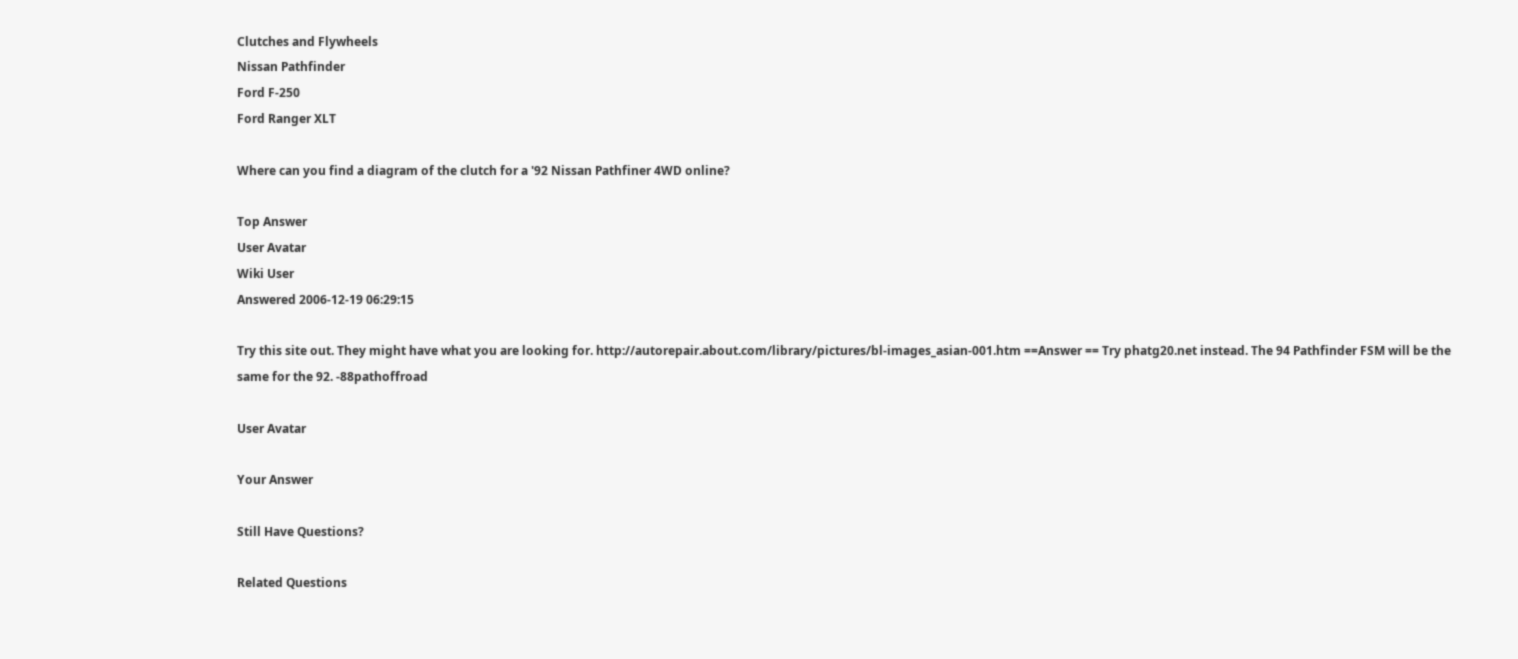Clutches and Flywheels
Nissan Pathfinder
Ford F-250
Ford Ranger XLT

Where can you find a diagram of the clutch for a '92 Nissan Pathfiner 4WD online?

Top Answer
User Avatar
Wiki User
Answered 2006-12-19 06:29:15

Try this site out. They might have what you are looking for. http://autorepair.about.com/library/pictures/bl-images_asian-001.htm ==Answer == Try phatg20.net instead. The 94 Pathfinder FSM will be the same for the 92. -88pathoffroad

User Avatar

Your Answer

Still Have Questions?

Related Questions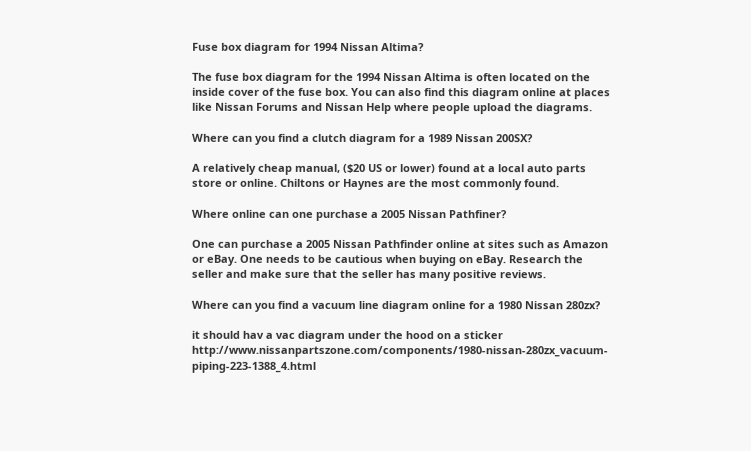Fuse box diagram for 1994 Nissan Altima?

The fuse box diagram for the 1994 Nissan Altima is often located on the inside cover of the fuse box. You can also find this diagram online at places like Nissan Forums and Nissan Help where people upload the diagrams.

Where can you find a clutch diagram for a 1989 Nissan 200SX?

A relatively cheap manual, ($20 US or lower) found at a local auto parts store or online. Chiltons or Haynes are the most commonly found.

Where online can one purchase a 2005 Nissan Pathfiner?

One can purchase a 2005 Nissan Pathfinder online at sites such as Amazon or eBay. One needs to be cautious when buying on eBay. Research the seller and make sure that the seller has many positive reviews.

Where can you find a vacuum line diagram online for a 1980 Nissan 280zx?

it should hav a vac diagram under the hood on a sticker http://www.nissanpartszone.com/components/1980-nissan-280zx_vacuum-piping-223-1388_4.html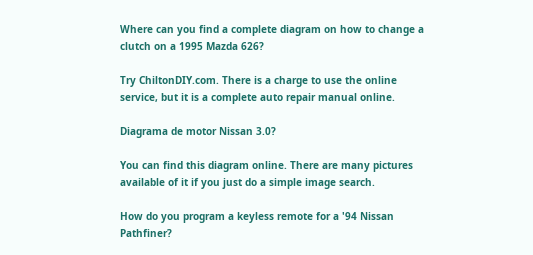Where can you find a complete diagram on how to change a clutch on a 1995 Mazda 626?

Try ChiltonDIY.com. There is a charge to use the online service, but it is a complete auto repair manual online.

Diagrama de motor Nissan 3.0?

You can find this diagram online. There are many pictures available of it if you just do a simple image search.

How do you program a keyless remote for a '94 Nissan Pathfiner?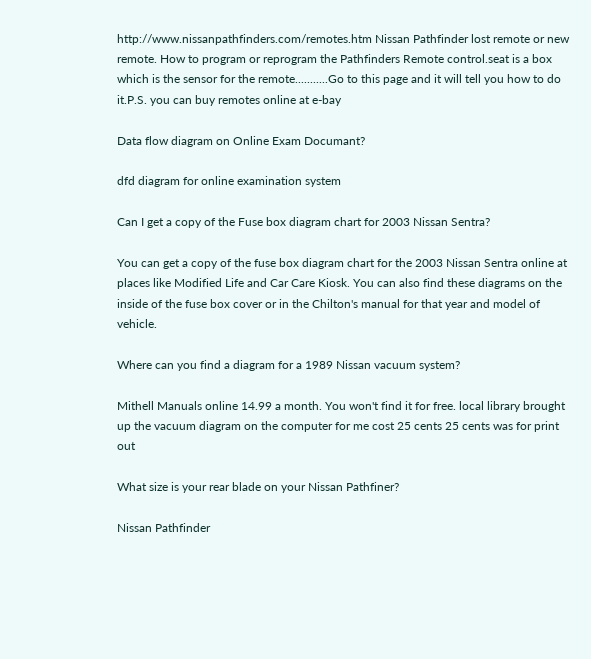http://www.nissanpathfinders.com/remotes.htm Nissan Pathfinder lost remote or new remote. How to program or reprogram the Pathfinders Remote control.seat is a box which is the sensor for the remote...........Go to this page and it will tell you how to do it.P.S. you can buy remotes online at e-bay

Data flow diagram on Online Exam Documant?

dfd diagram for online examination system

Can I get a copy of the Fuse box diagram chart for 2003 Nissan Sentra?

You can get a copy of the fuse box diagram chart for the 2003 Nissan Sentra online at places like Modified Life and Car Care Kiosk. You can also find these diagrams on the inside of the fuse box cover or in the Chilton's manual for that year and model of vehicle.

Where can you find a diagram for a 1989 Nissan vacuum system?

Mithell Manuals online 14.99 a month. You won't find it for free. local library brought up the vacuum diagram on the computer for me cost 25 cents 25 cents was for print out

What size is your rear blade on your Nissan Pathfiner?

Nissan Pathfinder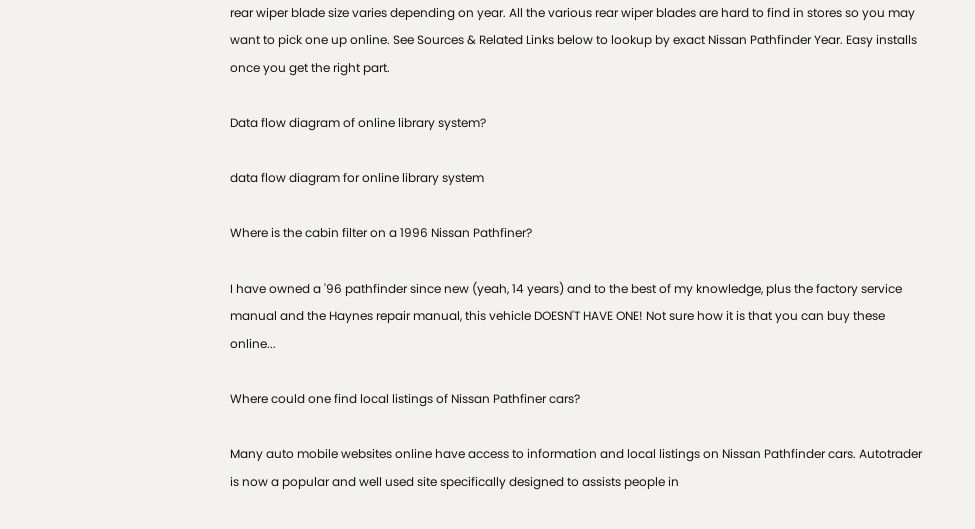rear wiper blade size varies depending on year. All the various rear wiper blades are hard to find in stores so you may want to pick one up online. See Sources & Related Links below to lookup by exact Nissan Pathfinder Year. Easy installs once you get the right part.

Data flow diagram of online library system?

data flow diagram for online library system

Where is the cabin filter on a 1996 Nissan Pathfiner?

I have owned a '96 pathfinder since new (yeah, 14 years) and to the best of my knowledge, plus the factory service manual and the Haynes repair manual, this vehicle DOESN'T HAVE ONE! Not sure how it is that you can buy these online...

Where could one find local listings of Nissan Pathfiner cars?

Many auto mobile websites online have access to information and local listings on Nissan Pathfinder cars. Autotrader is now a popular and well used site specifically designed to assists people in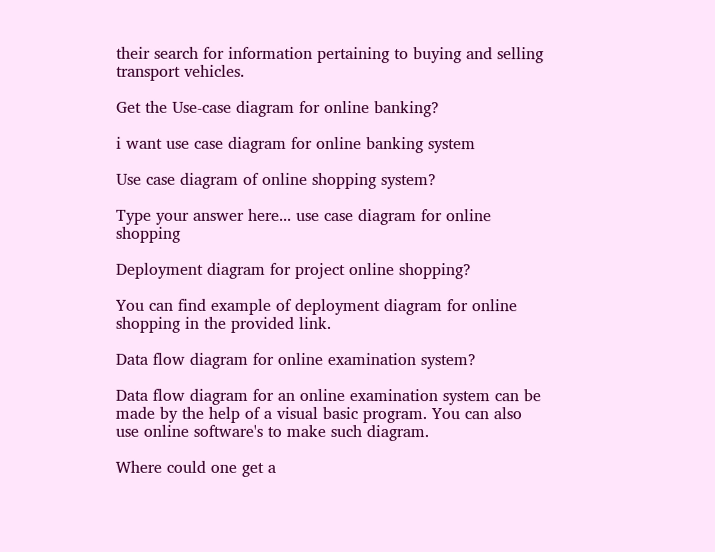their search for information pertaining to buying and selling transport vehicles.

Get the Use-case diagram for online banking?

i want use case diagram for online banking system

Use case diagram of online shopping system?

Type your answer here... use case diagram for online shopping

Deployment diagram for project online shopping?

You can find example of deployment diagram for online shopping in the provided link.

Data flow diagram for online examination system?

Data flow diagram for an online examination system can be made by the help of a visual basic program. You can also use online software's to make such diagram.

Where could one get a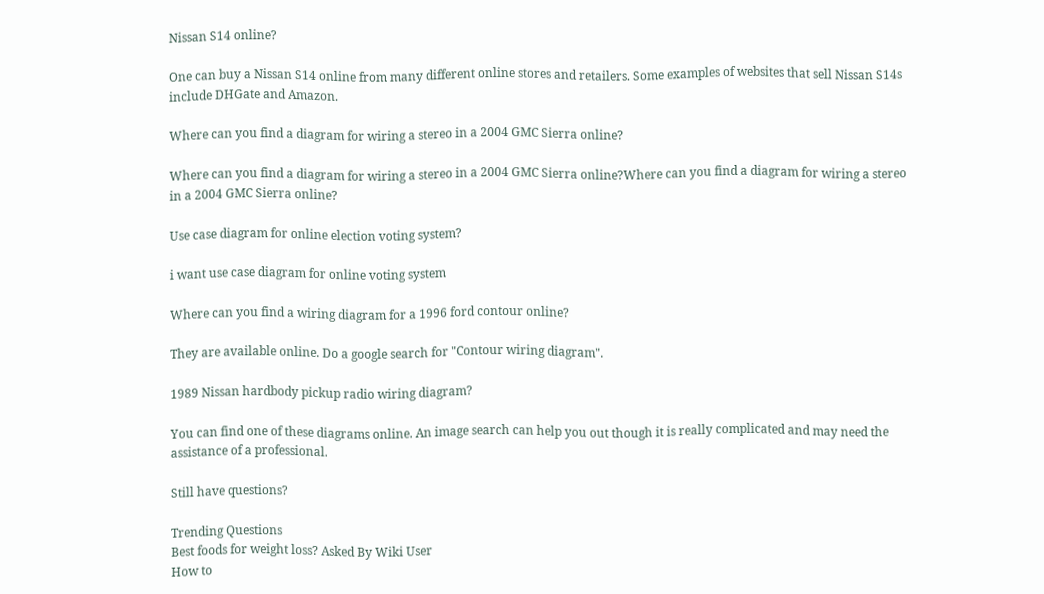Nissan S14 online?

One can buy a Nissan S14 online from many different online stores and retailers. Some examples of websites that sell Nissan S14s include DHGate and Amazon.

Where can you find a diagram for wiring a stereo in a 2004 GMC Sierra online?

Where can you find a diagram for wiring a stereo in a 2004 GMC Sierra online?Where can you find a diagram for wiring a stereo in a 2004 GMC Sierra online?

Use case diagram for online election voting system?

i want use case diagram for online voting system

Where can you find a wiring diagram for a 1996 ford contour online?

They are available online. Do a google search for "Contour wiring diagram".

1989 Nissan hardbody pickup radio wiring diagram?

You can find one of these diagrams online. An image search can help you out though it is really complicated and may need the assistance of a professional.

Still have questions?

Trending Questions
Best foods for weight loss? Asked By Wiki User
How to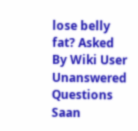lose belly fat? Asked By Wiki User
Unanswered Questions
Saan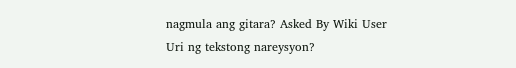nagmula ang gitara? Asked By Wiki User
Uri ng tekstong nareysyon?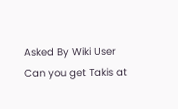Asked By Wiki User
Can you get Takis at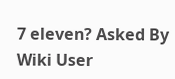7 eleven? Asked By Wiki User